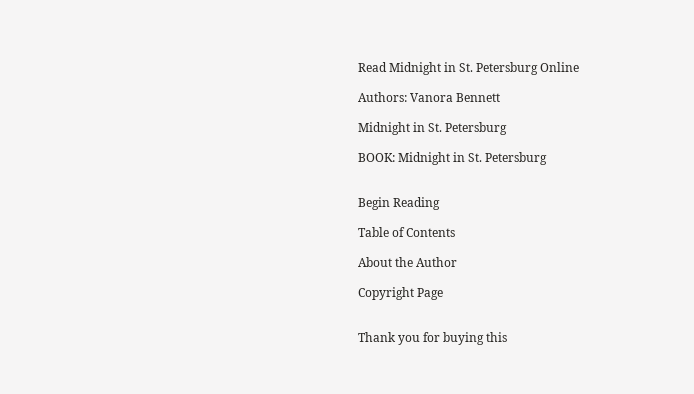Read Midnight in St. Petersburg Online

Authors: Vanora Bennett

Midnight in St. Petersburg

BOOK: Midnight in St. Petersburg


Begin Reading

Table of Contents

About the Author

Copyright Page


Thank you for buying this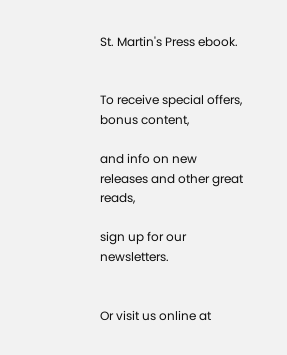St. Martin's Press ebook.


To receive special offers, bonus content,

and info on new releases and other great reads,

sign up for our newsletters.


Or visit us online at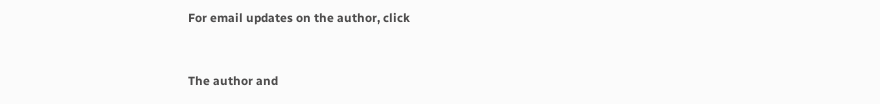For email updates on the author, click


The author and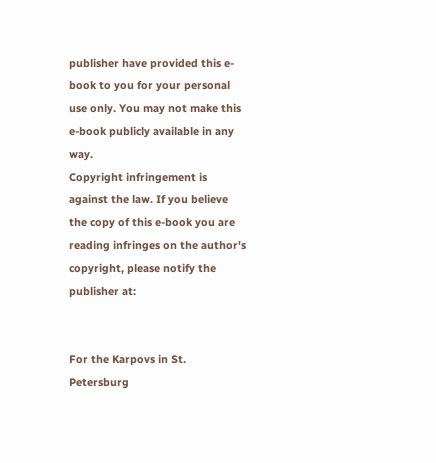publisher have provided this e-book to you for your personal use only. You may not make this e-book publicly available in any way.
Copyright infringement is against the law. If you believe the copy of this e-book you are reading infringes on the author's copyright, please notify the publisher at:


For the Karpovs in St. Petersburg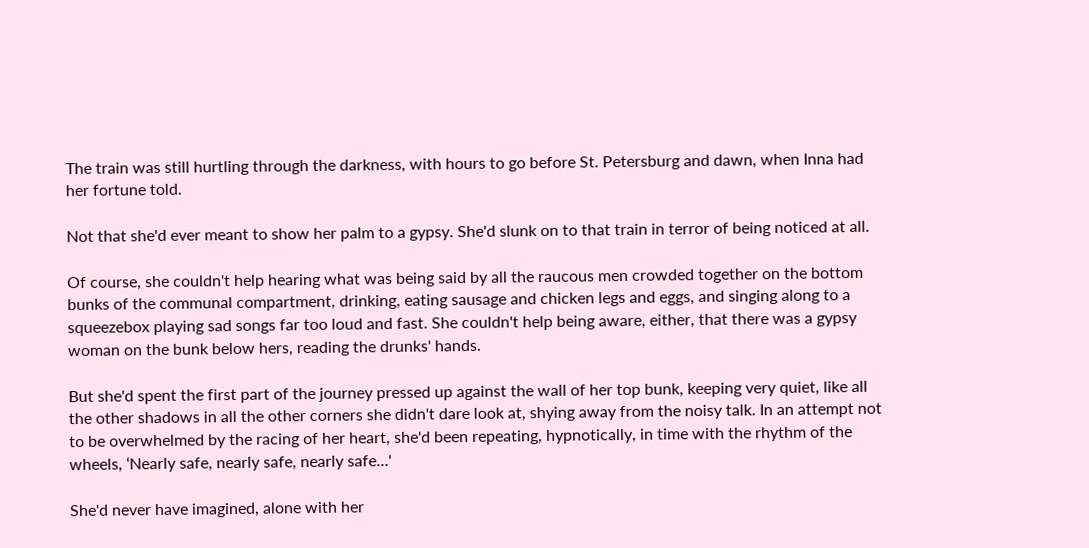The train was still hurtling through the darkness, with hours to go before St. Petersburg and dawn, when Inna had her fortune told.

Not that she'd ever meant to show her palm to a gypsy. She'd slunk on to that train in terror of being noticed at all.

Of course, she couldn't help hearing what was being said by all the raucous men crowded together on the bottom bunks of the communal compartment, drinking, eating sausage and chicken legs and eggs, and singing along to a squeezebox playing sad songs far too loud and fast. She couldn't help being aware, either, that there was a gypsy woman on the bunk below hers, reading the drunks' hands.

But she'd spent the first part of the journey pressed up against the wall of her top bunk, keeping very quiet, like all the other shadows in all the other corners she didn't dare look at, shying away from the noisy talk. In an attempt not to be overwhelmed by the racing of her heart, she'd been repeating, hypnotically, in time with the rhythm of the wheels, ‘Nearly safe, nearly safe, nearly safe…'

She'd never have imagined, alone with her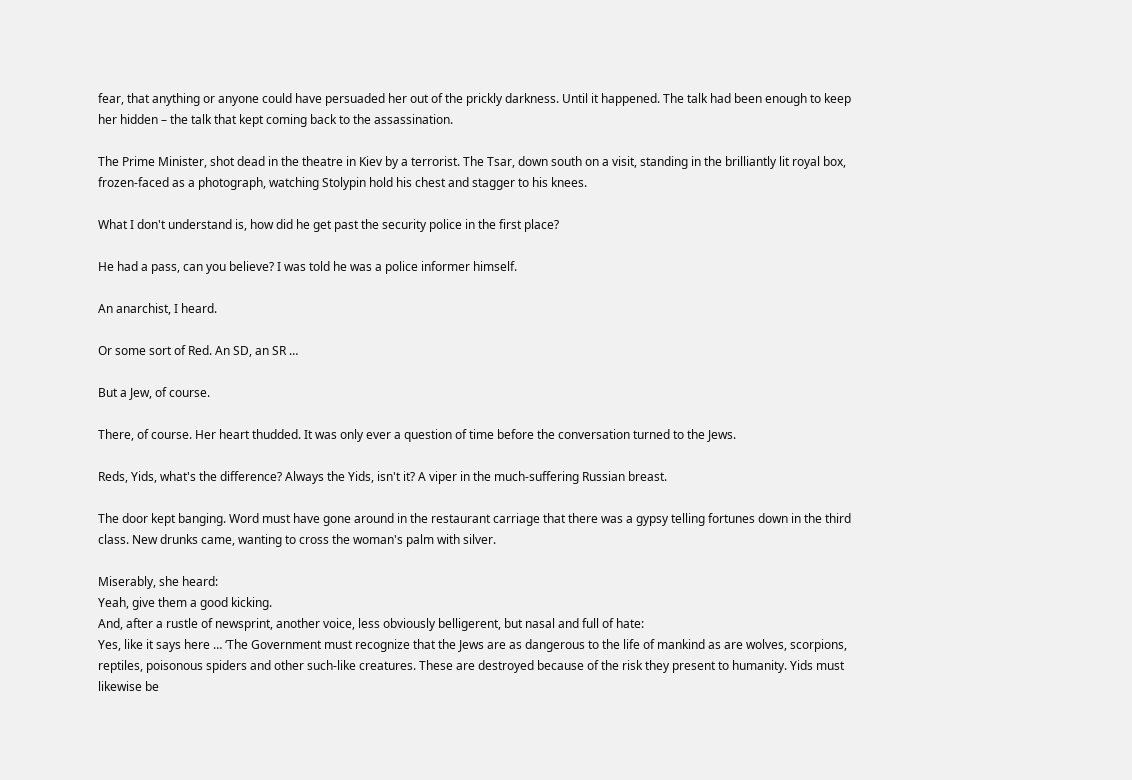fear, that anything or anyone could have persuaded her out of the prickly darkness. Until it happened. The talk had been enough to keep her hidden – the talk that kept coming back to the assassination.

The Prime Minister, shot dead in the theatre in Kiev by a terrorist. The Tsar, down south on a visit, standing in the brilliantly lit royal box, frozen-faced as a photograph, watching Stolypin hold his chest and stagger to his knees.

What I don't understand is, how did he get past the security police in the first place?

He had a pass, can you believe? I was told he was a police informer himself.

An anarchist, I heard.

Or some sort of Red. An SD, an SR …

But a Jew, of course.

There, of course. Her heart thudded. It was only ever a question of time before the conversation turned to the Jews.

Reds, Yids, what's the difference? Always the Yids, isn't it? A viper in the much-suffering Russian breast.

The door kept banging. Word must have gone around in the restaurant carriage that there was a gypsy telling fortunes down in the third class. New drunks came, wanting to cross the woman's palm with silver.

Miserably, she heard:
Yeah, give them a good kicking.
And, after a rustle of newsprint, another voice, less obviously belligerent, but nasal and full of hate:
Yes, like it says here … ‘The Government must recognize that the Jews are as dangerous to the life of mankind as are wolves, scorpions, reptiles, poisonous spiders and other such-like creatures. These are destroyed because of the risk they present to humanity. Yids must likewise be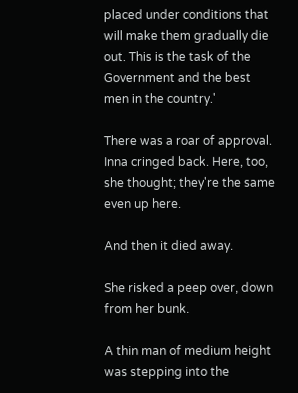placed under conditions that will make them gradually die out. This is the task of the Government and the best men in the country.'

There was a roar of approval. Inna cringed back. Here, too, she thought; they're the same even up here.

And then it died away.

She risked a peep over, down from her bunk.

A thin man of medium height was stepping into the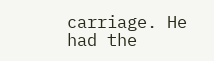carriage. He had the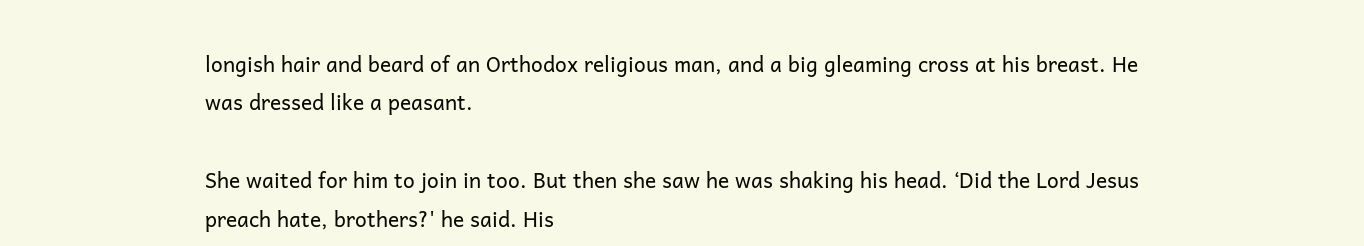longish hair and beard of an Orthodox religious man, and a big gleaming cross at his breast. He was dressed like a peasant.

She waited for him to join in too. But then she saw he was shaking his head. ‘Did the Lord Jesus preach hate, brothers?' he said. His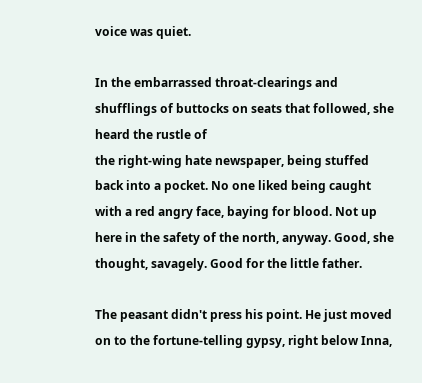voice was quiet.

In the embarrassed throat-clearings and shufflings of buttocks on seats that followed, she heard the rustle of
the right-wing hate newspaper, being stuffed back into a pocket. No one liked being caught with a red angry face, baying for blood. Not up here in the safety of the north, anyway. Good, she thought, savagely. Good for the little father.

The peasant didn't press his point. He just moved on to the fortune-telling gypsy, right below Inna,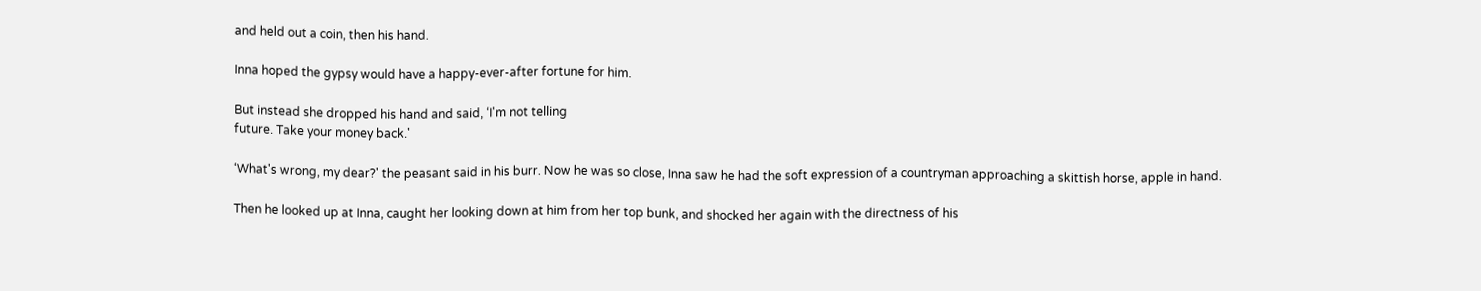and held out a coin, then his hand.

Inna hoped the gypsy would have a happy-ever-after fortune for him.

But instead she dropped his hand and said, ‘I'm not telling
future. Take your money back.'

‘What's wrong, my dear?' the peasant said in his burr. Now he was so close, Inna saw he had the soft expression of a countryman approaching a skittish horse, apple in hand.

Then he looked up at Inna, caught her looking down at him from her top bunk, and shocked her again with the directness of his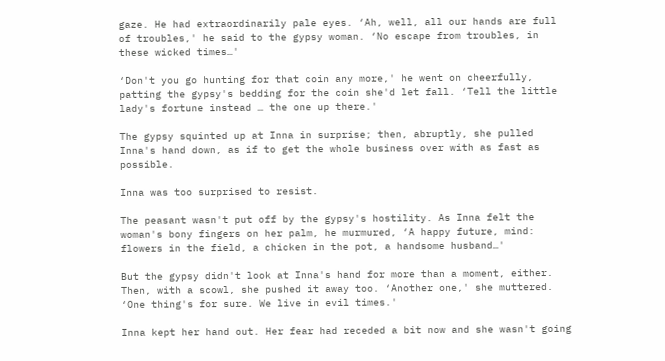gaze. He had extraordinarily pale eyes. ‘Ah, well, all our hands are full of troubles,' he said to the gypsy woman. ‘No escape from troubles, in these wicked times…'

‘Don't you go hunting for that coin any more,' he went on cheerfully, patting the gypsy's bedding for the coin she'd let fall. ‘Tell the little lady's fortune instead … the one up there.'

The gypsy squinted up at Inna in surprise; then, abruptly, she pulled Inna's hand down, as if to get the whole business over with as fast as possible.

Inna was too surprised to resist.

The peasant wasn't put off by the gypsy's hostility. As Inna felt the woman's bony fingers on her palm, he murmured, ‘A happy future, mind: flowers in the field, a chicken in the pot, a handsome husband…'

But the gypsy didn't look at Inna's hand for more than a moment, either. Then, with a scowl, she pushed it away too. ‘Another one,' she muttered. ‘One thing's for sure. We live in evil times.'

Inna kept her hand out. Her fear had receded a bit now and she wasn't going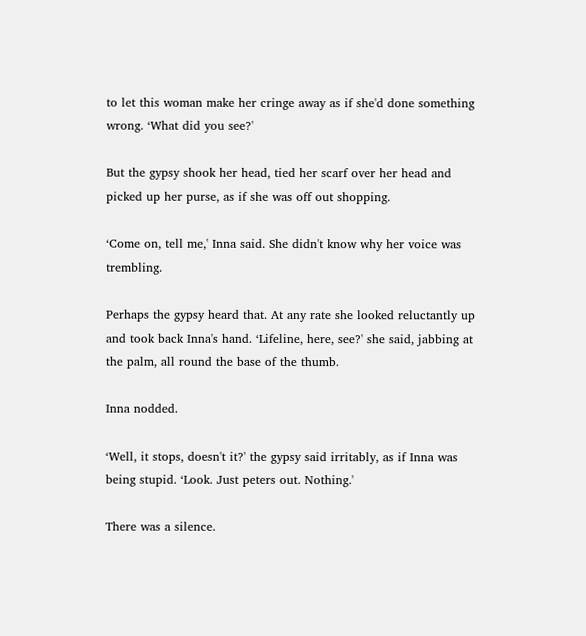to let this woman make her cringe away as if she'd done something wrong. ‘What did you see?'

But the gypsy shook her head, tied her scarf over her head and picked up her purse, as if she was off out shopping.

‘Come on, tell me,' Inna said. She didn't know why her voice was trembling.

Perhaps the gypsy heard that. At any rate she looked reluctantly up and took back Inna's hand. ‘Lifeline, here, see?' she said, jabbing at the palm, all round the base of the thumb.

Inna nodded.

‘Well, it stops, doesn't it?' the gypsy said irritably, as if Inna was being stupid. ‘Look. Just peters out. Nothing.'

There was a silence.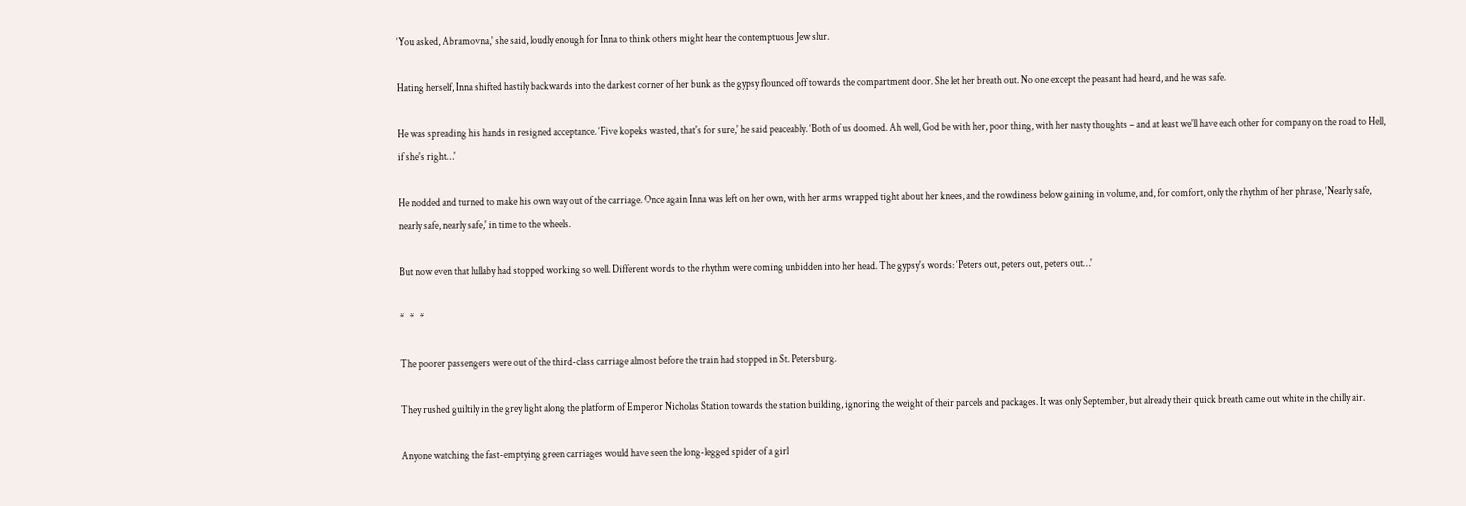‘You asked, Abramovna,' she said, loudly enough for Inna to think others might hear the contemptuous Jew slur.

Hating herself, Inna shifted hastily backwards into the darkest corner of her bunk as the gypsy flounced off towards the compartment door. She let her breath out. No one except the peasant had heard, and he was safe.

He was spreading his hands in resigned acceptance. ‘Five kopeks wasted, that's for sure,' he said peaceably. ‘Both of us doomed. Ah well, God be with her, poor thing, with her nasty thoughts – and at least we'll have each other for company on the road to Hell, if she's right…'

He nodded and turned to make his own way out of the carriage. Once again Inna was left on her own, with her arms wrapped tight about her knees, and the rowdiness below gaining in volume, and, for comfort, only the rhythm of her phrase, ‘Nearly safe, nearly safe, nearly safe,' in time to the wheels.

But now even that lullaby had stopped working so well. Different words to the rhythm were coming unbidden into her head. The gypsy's words: ‘Peters out, peters out, peters out…'

*   *   *

The poorer passengers were out of the third-class carriage almost before the train had stopped in St. Petersburg.

They rushed guiltily in the grey light along the platform of Emperor Nicholas Station towards the station building, ignoring the weight of their parcels and packages. It was only September, but already their quick breath came out white in the chilly air.

Anyone watching the fast-emptying green carriages would have seen the long-legged spider of a girl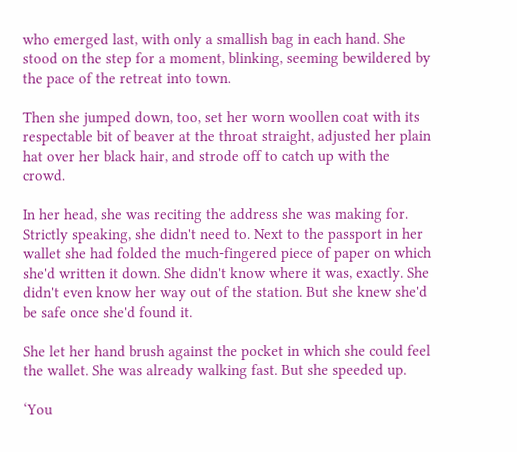who emerged last, with only a smallish bag in each hand. She stood on the step for a moment, blinking, seeming bewildered by the pace of the retreat into town.

Then she jumped down, too, set her worn woollen coat with its respectable bit of beaver at the throat straight, adjusted her plain hat over her black hair, and strode off to catch up with the crowd.

In her head, she was reciting the address she was making for. Strictly speaking, she didn't need to. Next to the passport in her wallet she had folded the much-fingered piece of paper on which she'd written it down. She didn't know where it was, exactly. She didn't even know her way out of the station. But she knew she'd be safe once she'd found it.

She let her hand brush against the pocket in which she could feel the wallet. She was already walking fast. But she speeded up.

‘You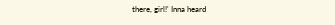there, girl!' Inna heard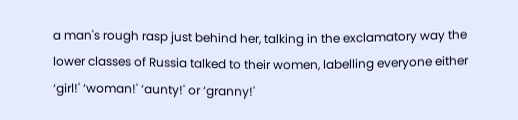a man's rough rasp just behind her, talking in the exclamatory way the lower classes of Russia talked to their women, labelling everyone either ‘girl!' ‘woman!' ‘aunty!' or ‘granny!'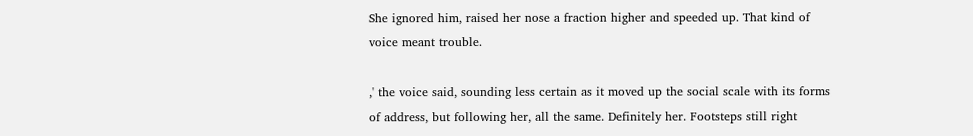She ignored him, raised her nose a fraction higher and speeded up. That kind of voice meant trouble.

,' the voice said, sounding less certain as it moved up the social scale with its forms of address, but following her, all the same. Definitely her. Footsteps still right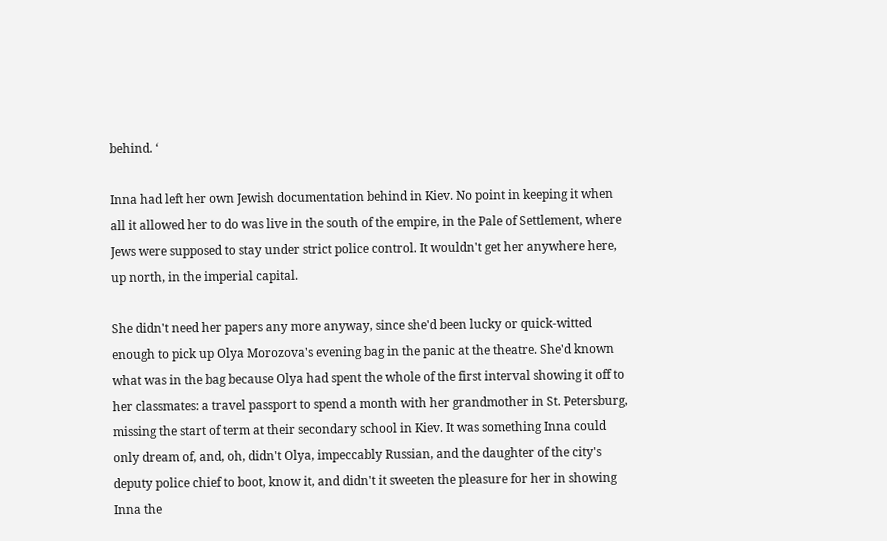behind. ‘

Inna had left her own Jewish documentation behind in Kiev. No point in keeping it when all it allowed her to do was live in the south of the empire, in the Pale of Settlement, where Jews were supposed to stay under strict police control. It wouldn't get her anywhere here, up north, in the imperial capital.

She didn't need her papers any more anyway, since she'd been lucky or quick-witted enough to pick up Olya Morozova's evening bag in the panic at the theatre. She'd known what was in the bag because Olya had spent the whole of the first interval showing it off to her classmates: a travel passport to spend a month with her grandmother in St. Petersburg, missing the start of term at their secondary school in Kiev. It was something Inna could only dream of, and, oh, didn't Olya, impeccably Russian, and the daughter of the city's deputy police chief to boot, know it, and didn't it sweeten the pleasure for her in showing Inna the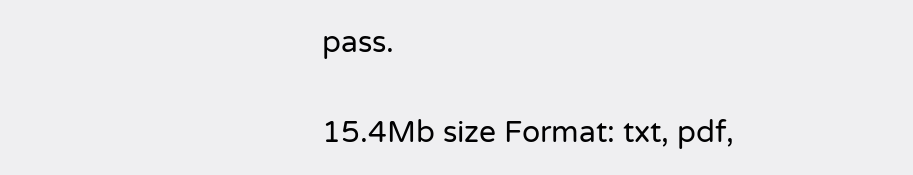pass.

15.4Mb size Format: txt, pdf,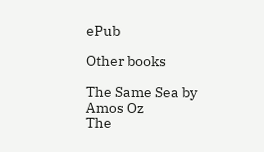ePub

Other books

The Same Sea by Amos Oz
The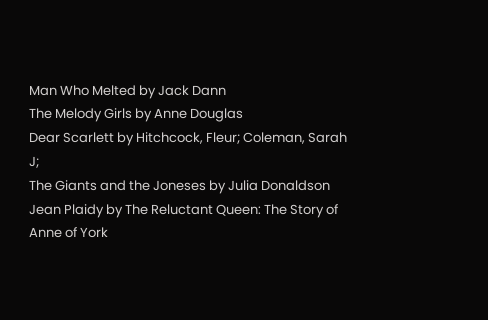Man Who Melted by Jack Dann
The Melody Girls by Anne Douglas
Dear Scarlett by Hitchcock, Fleur; Coleman, Sarah J;
The Giants and the Joneses by Julia Donaldson
Jean Plaidy by The Reluctant Queen: The Story of Anne of York